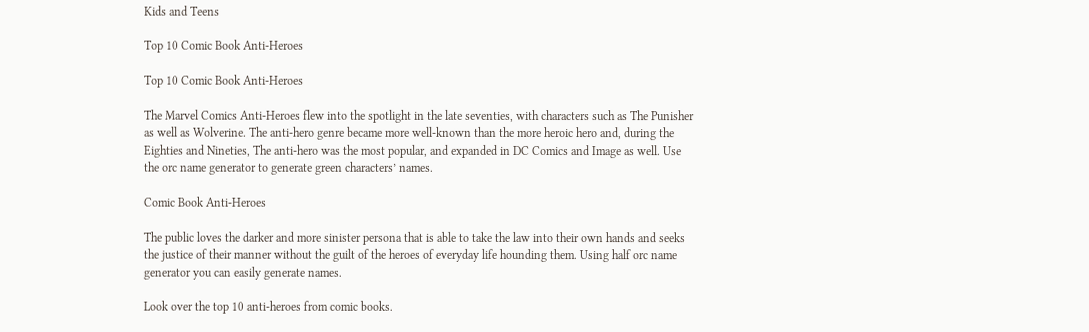Kids and Teens

Top 10 Comic Book Anti-Heroes

Top 10 Comic Book Anti-Heroes

The Marvel Comics Anti-Heroes flew into the spotlight in the late seventies, with characters such as The Punisher as well as Wolverine. The anti-hero genre became more well-known than the more heroic hero and, during the Eighties and Nineties, The anti-hero was the most popular, and expanded in DC Comics and Image as well. Use the orc name generator to generate green characters’ names.

Comic Book Anti-Heroes

The public loves the darker and more sinister persona that is able to take the law into their own hands and seeks the justice of their manner without the guilt of the heroes of everyday life hounding them. Using half orc name generator you can easily generate names.

Look over the top 10 anti-heroes from comic books.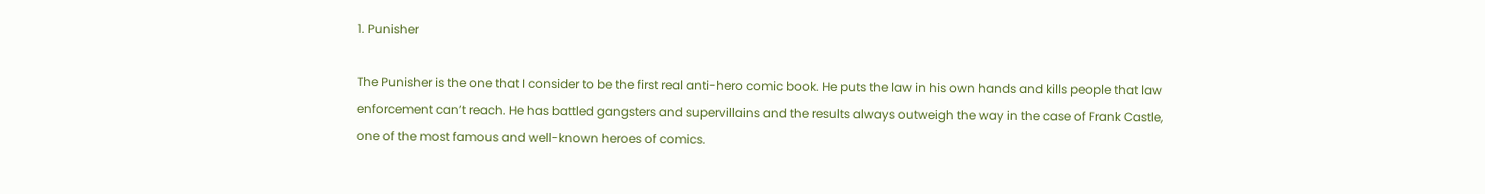1. Punisher

The Punisher is the one that I consider to be the first real anti-hero comic book. He puts the law in his own hands and kills people that law enforcement can’t reach. He has battled gangsters and supervillains and the results always outweigh the way in the case of Frank Castle, one of the most famous and well-known heroes of comics.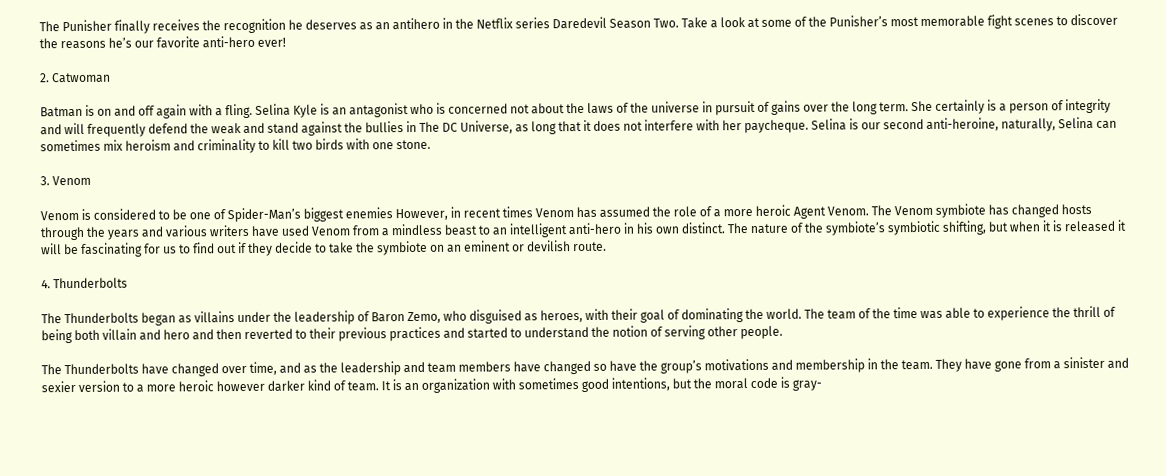The Punisher finally receives the recognition he deserves as an antihero in the Netflix series Daredevil Season Two. Take a look at some of the Punisher’s most memorable fight scenes to discover the reasons he’s our favorite anti-hero ever!

2. Catwoman

Batman is on and off again with a fling. Selina Kyle is an antagonist who is concerned not about the laws of the universe in pursuit of gains over the long term. She certainly is a person of integrity and will frequently defend the weak and stand against the bullies in The DC Universe, as long that it does not interfere with her paycheque. Selina is our second anti-heroine, naturally, Selina can sometimes mix heroism and criminality to kill two birds with one stone.

3. Venom

Venom is considered to be one of Spider-Man’s biggest enemies However, in recent times Venom has assumed the role of a more heroic Agent Venom. The Venom symbiote has changed hosts through the years and various writers have used Venom from a mindless beast to an intelligent anti-hero in his own distinct. The nature of the symbiote’s symbiotic shifting, but when it is released it will be fascinating for us to find out if they decide to take the symbiote on an eminent or devilish route.

4. Thunderbolts

The Thunderbolts began as villains under the leadership of Baron Zemo, who disguised as heroes, with their goal of dominating the world. The team of the time was able to experience the thrill of being both villain and hero and then reverted to their previous practices and started to understand the notion of serving other people.

The Thunderbolts have changed over time, and as the leadership and team members have changed so have the group’s motivations and membership in the team. They have gone from a sinister and sexier version to a more heroic however darker kind of team. It is an organization with sometimes good intentions, but the moral code is gray-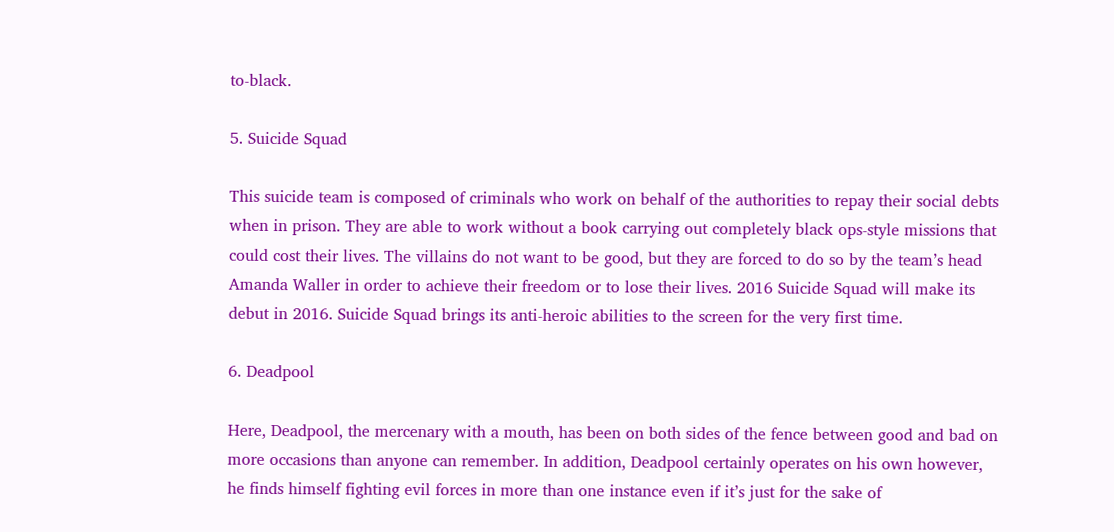to-black.

5. Suicide Squad

This suicide team is composed of criminals who work on behalf of the authorities to repay their social debts when in prison. They are able to work without a book carrying out completely black ops-style missions that could cost their lives. The villains do not want to be good, but they are forced to do so by the team’s head Amanda Waller in order to achieve their freedom or to lose their lives. 2016 Suicide Squad will make its debut in 2016. Suicide Squad brings its anti-heroic abilities to the screen for the very first time.

6. Deadpool

Here, Deadpool, the mercenary with a mouth, has been on both sides of the fence between good and bad on more occasions than anyone can remember. In addition, Deadpool certainly operates on his own however, he finds himself fighting evil forces in more than one instance even if it’s just for the sake of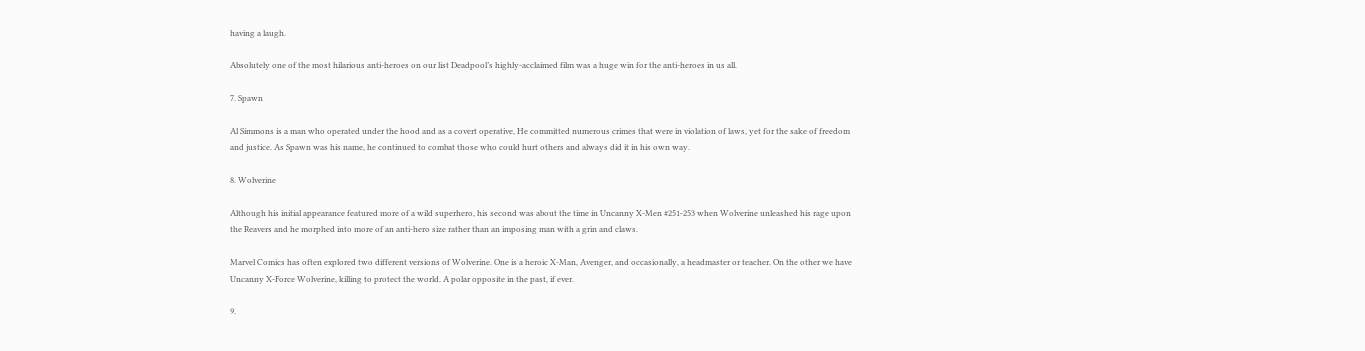having a laugh.

Absolutely one of the most hilarious anti-heroes on our list Deadpool’s highly-acclaimed film was a huge win for the anti-heroes in us all.

7. Spawn

Al Simmons is a man who operated under the hood and as a covert operative, He committed numerous crimes that were in violation of laws, yet for the sake of freedom and justice. As Spawn was his name, he continued to combat those who could hurt others and always did it in his own way.

8. Wolverine

Although his initial appearance featured more of a wild superhero, his second was about the time in Uncanny X-Men #251-253 when Wolverine unleashed his rage upon the Reavers and he morphed into more of an anti-hero size rather than an imposing man with a grin and claws.

Marvel Comics has often explored two different versions of Wolverine. One is a heroic X-Man, Avenger, and occasionally, a headmaster or teacher. On the other we have Uncanny X-Force Wolverine, killing to protect the world. A polar opposite in the past, if ever.

9.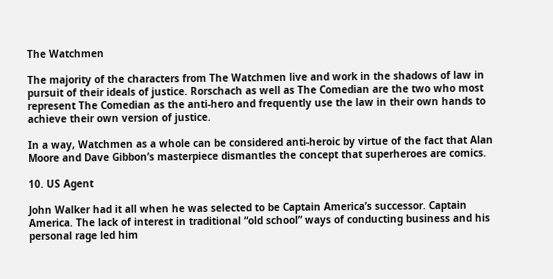The Watchmen

The majority of the characters from The Watchmen live and work in the shadows of law in pursuit of their ideals of justice. Rorschach as well as The Comedian are the two who most represent The Comedian as the anti-hero and frequently use the law in their own hands to achieve their own version of justice.

In a way, Watchmen as a whole can be considered anti-heroic by virtue of the fact that Alan Moore and Dave Gibbon’s masterpiece dismantles the concept that superheroes are comics.

10. US Agent

John Walker had it all when he was selected to be Captain America’s successor. Captain America. The lack of interest in traditional “old school” ways of conducting business and his personal rage led him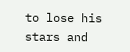to lose his stars and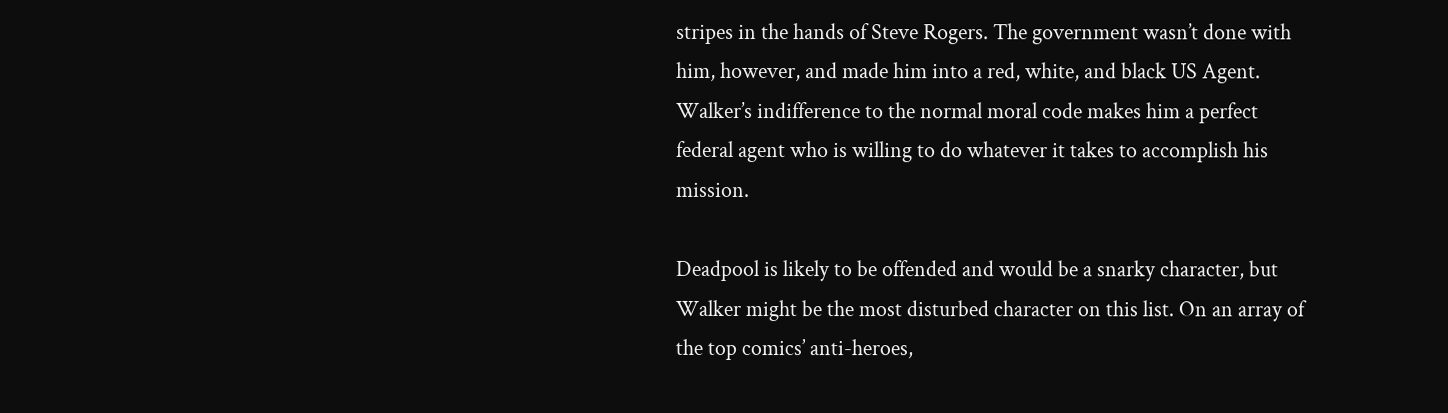stripes in the hands of Steve Rogers. The government wasn’t done with him, however, and made him into a red, white, and black US Agent. Walker’s indifference to the normal moral code makes him a perfect federal agent who is willing to do whatever it takes to accomplish his mission.

Deadpool is likely to be offended and would be a snarky character, but Walker might be the most disturbed character on this list. On an array of the top comics’ anti-heroes,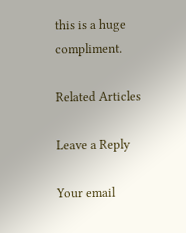this is a huge compliment.

Related Articles

Leave a Reply

Your email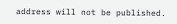address will not be published.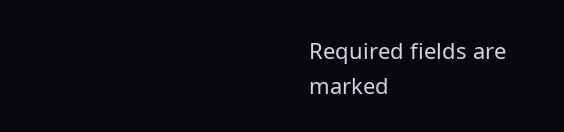Required fields are marked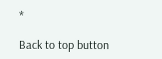*

Back to top button